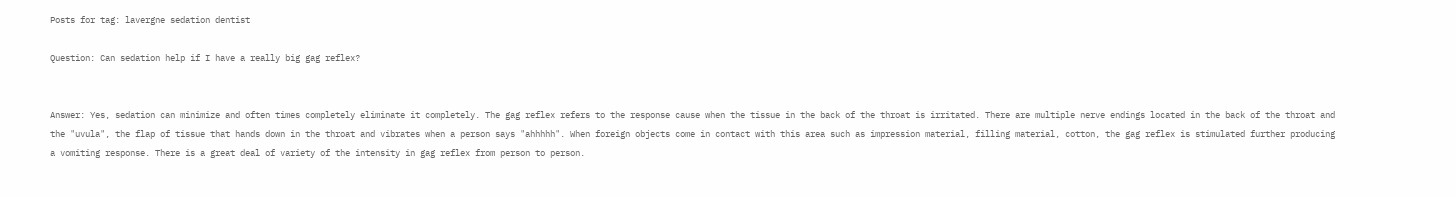Posts for tag: lavergne sedation dentist

Question: Can sedation help if I have a really big gag reflex?


Answer: Yes, sedation can minimize and often times completely eliminate it completely. The gag reflex refers to the response cause when the tissue in the back of the throat is irritated. There are multiple nerve endings located in the back of the throat and the "uvula", the flap of tissue that hands down in the throat and vibrates when a person says "ahhhhh". When foreign objects come in contact with this area such as impression material, filling material, cotton, the gag reflex is stimulated further producing a vomiting response. There is a great deal of variety of the intensity in gag reflex from person to person.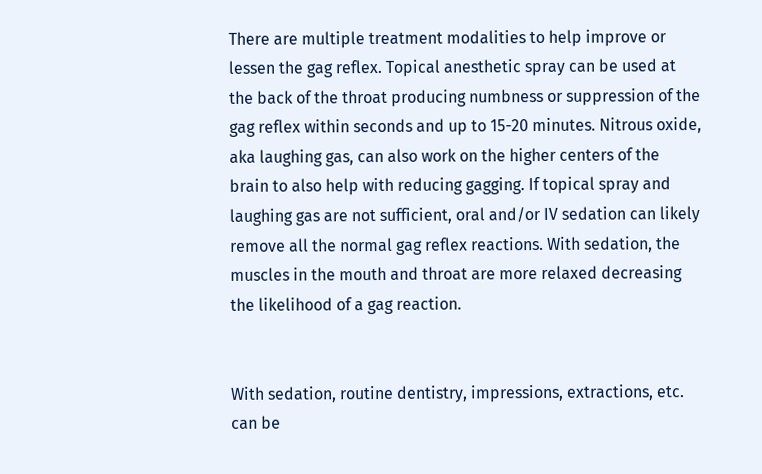There are multiple treatment modalities to help improve or lessen the gag reflex. Topical anesthetic spray can be used at the back of the throat producing numbness or suppression of the gag reflex within seconds and up to 15-20 minutes. Nitrous oxide, aka laughing gas, can also work on the higher centers of the brain to also help with reducing gagging. If topical spray and laughing gas are not sufficient, oral and/or IV sedation can likely remove all the normal gag reflex reactions. With sedation, the muscles in the mouth and throat are more relaxed decreasing the likelihood of a gag reaction.


With sedation, routine dentistry, impressions, extractions, etc. can be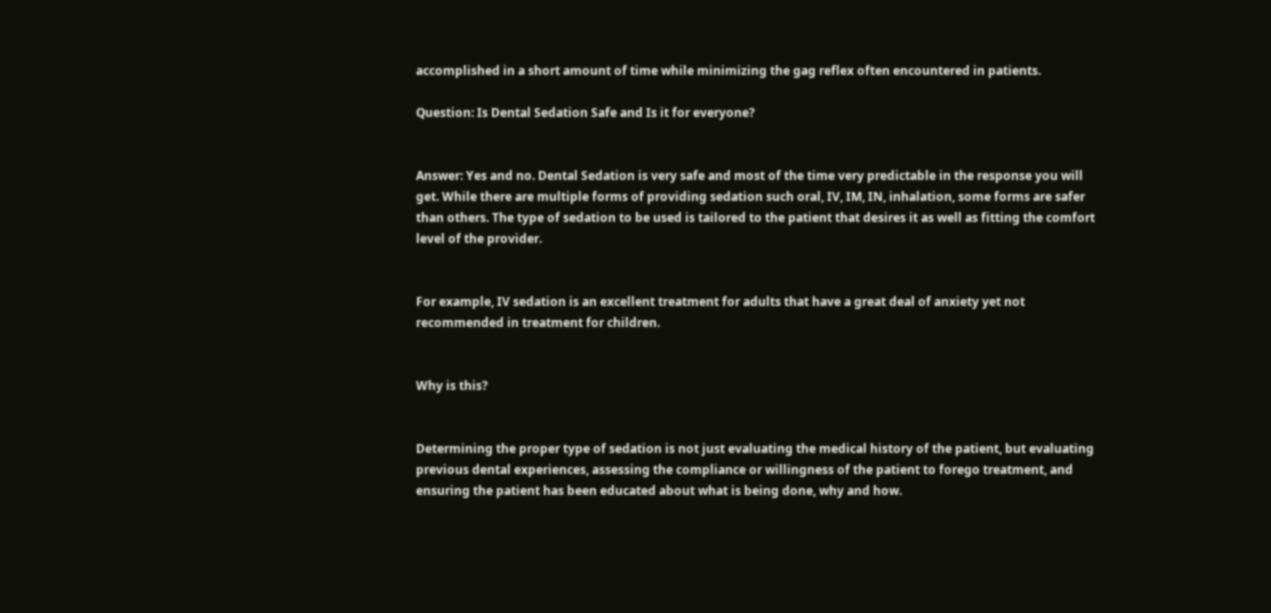accomplished in a short amount of time while minimizing the gag reflex often encountered in patients.

Question: Is Dental Sedation Safe and Is it for everyone?


Answer: Yes and no. Dental Sedation is very safe and most of the time very predictable in the response you will get. While there are multiple forms of providing sedation such oral, IV, IM, IN, inhalation, some forms are safer than others. The type of sedation to be used is tailored to the patient that desires it as well as fitting the comfort level of the provider.


For example, IV sedation is an excellent treatment for adults that have a great deal of anxiety yet not recommended in treatment for children.


Why is this?


Determining the proper type of sedation is not just evaluating the medical history of the patient, but evaluating previous dental experiences, assessing the compliance or willingness of the patient to forego treatment, and ensuring the patient has been educated about what is being done, why and how.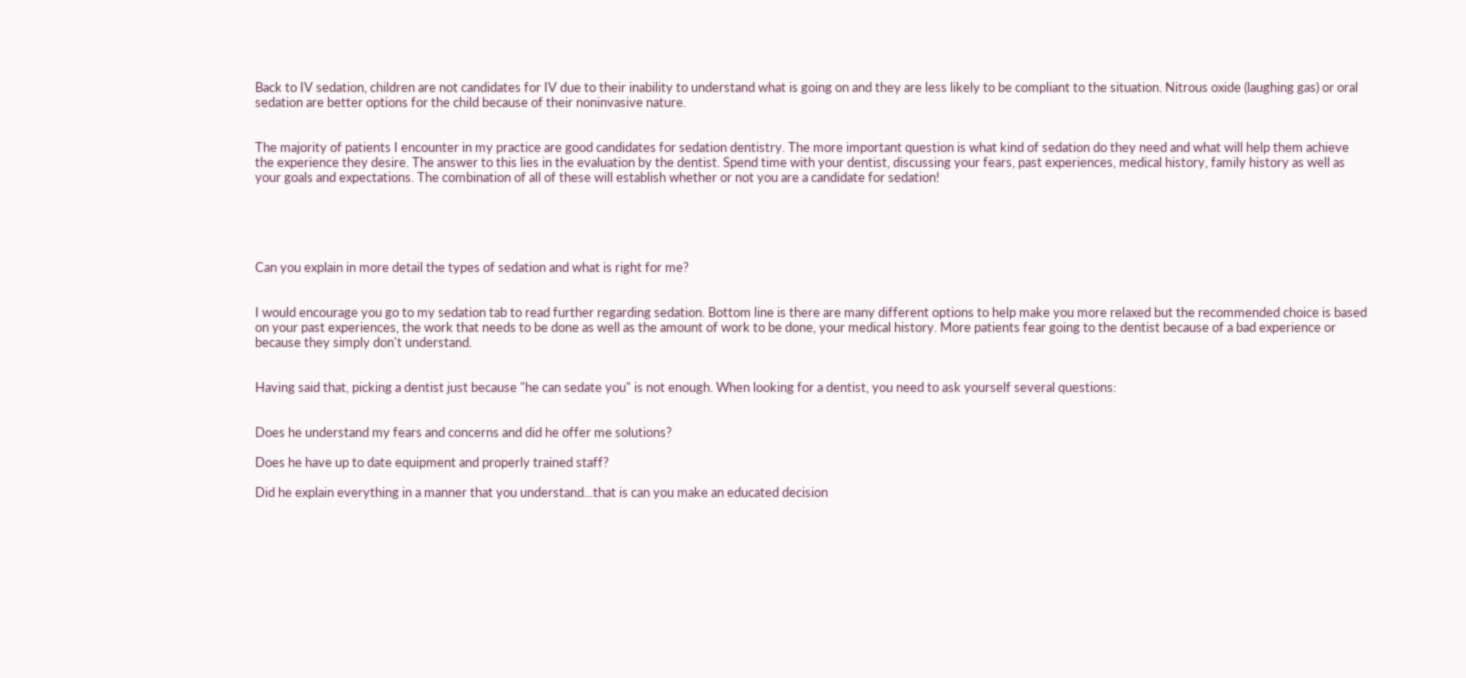Back to IV sedation, children are not candidates for IV due to their inability to understand what is going on and they are less likely to be compliant to the situation. Nitrous oxide (laughing gas) or oral sedation are better options for the child because of their noninvasive nature.


The majority of patients I encounter in my practice are good candidates for sedation dentistry. The more important question is what kind of sedation do they need and what will help them achieve the experience they desire. The answer to this lies in the evaluation by the dentist. Spend time with your dentist, discussing your fears, past experiences, medical history, family history as well as your goals and expectations. The combination of all of these will establish whether or not you are a candidate for sedation!





Can you explain in more detail the types of sedation and what is right for me?


I would encourage you go to my sedation tab to read further regarding sedation. Bottom line is there are many different options to help make you more relaxed but the recommended choice is based on your past experiences, the work that needs to be done as well as the amount of work to be done, your medical history. More patients fear going to the dentist because of a bad experience or because they simply don't understand.


Having said that, picking a dentist just because "he can sedate you" is not enough. When looking for a dentist, you need to ask yourself several questions:


Does he understand my fears and concerns and did he offer me solutions?

Does he have up to date equipment and properly trained staff?

Did he explain everything in a manner that you understand...that is can you make an educated decision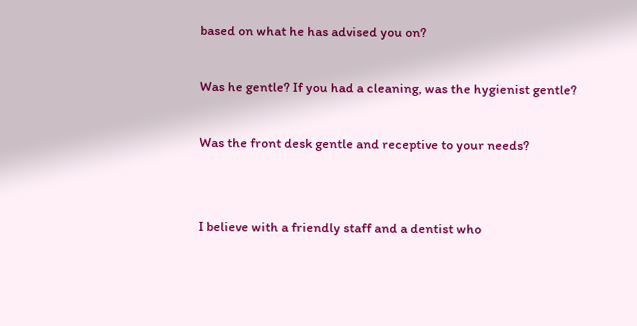based on what he has advised you on?

Was he gentle? If you had a cleaning, was the hygienist gentle?

Was the front desk gentle and receptive to your needs?


I believe with a friendly staff and a dentist who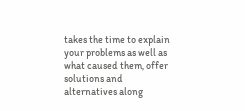takes the time to explain your problems as well as what caused them, offer solutions and alternatives along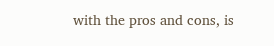with the pros and cons, is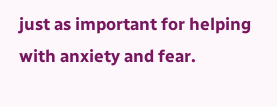just as important for helping with anxiety and fear.